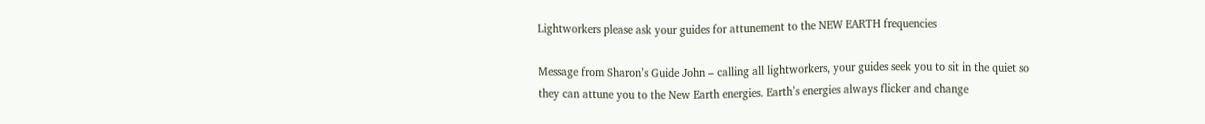Lightworkers please ask your guides for attunement to the NEW EARTH frequencies

Message from Sharon’s Guide John – calling all lightworkers, your guides seek you to sit in the quiet so they can attune you to the New Earth energies. Earth’s energies always flicker and change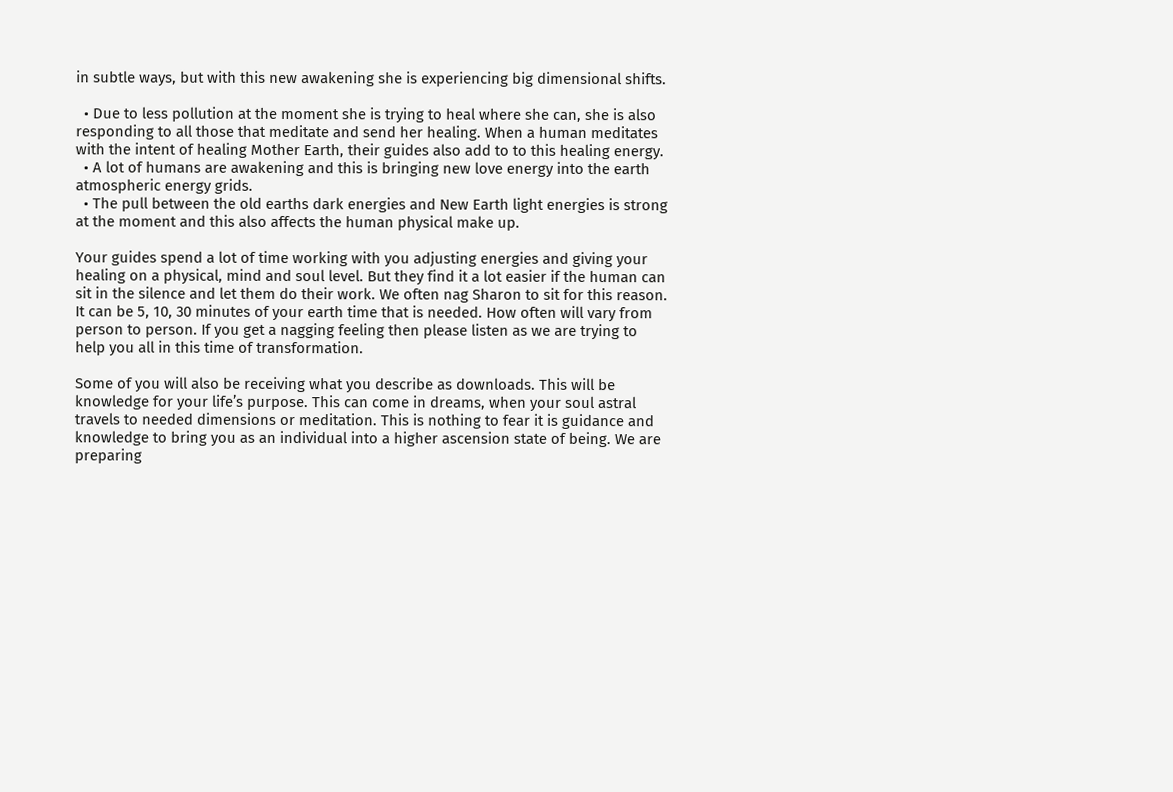in subtle ways, but with this new awakening she is experiencing big dimensional shifts.

  • Due to less pollution at the moment she is trying to heal where she can, she is also responding to all those that meditate and send her healing. When a human meditates with the intent of healing Mother Earth, their guides also add to to this healing energy.
  • A lot of humans are awakening and this is bringing new love energy into the earth atmospheric energy grids.
  • The pull between the old earths dark energies and New Earth light energies is strong at the moment and this also affects the human physical make up.

Your guides spend a lot of time working with you adjusting energies and giving your healing on a physical, mind and soul level. But they find it a lot easier if the human can sit in the silence and let them do their work. We often nag Sharon to sit for this reason. It can be 5, 10, 30 minutes of your earth time that is needed. How often will vary from person to person. If you get a nagging feeling then please listen as we are trying to help you all in this time of transformation.

Some of you will also be receiving what you describe as downloads. This will be knowledge for your life’s purpose. This can come in dreams, when your soul astral travels to needed dimensions or meditation. This is nothing to fear it is guidance and knowledge to bring you as an individual into a higher ascension state of being. We are preparing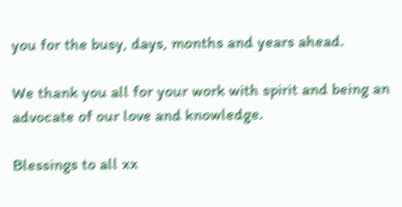you for the busy, days, months and years ahead.

We thank you all for your work with spirit and being an advocate of our love and knowledge.

Blessings to all xx